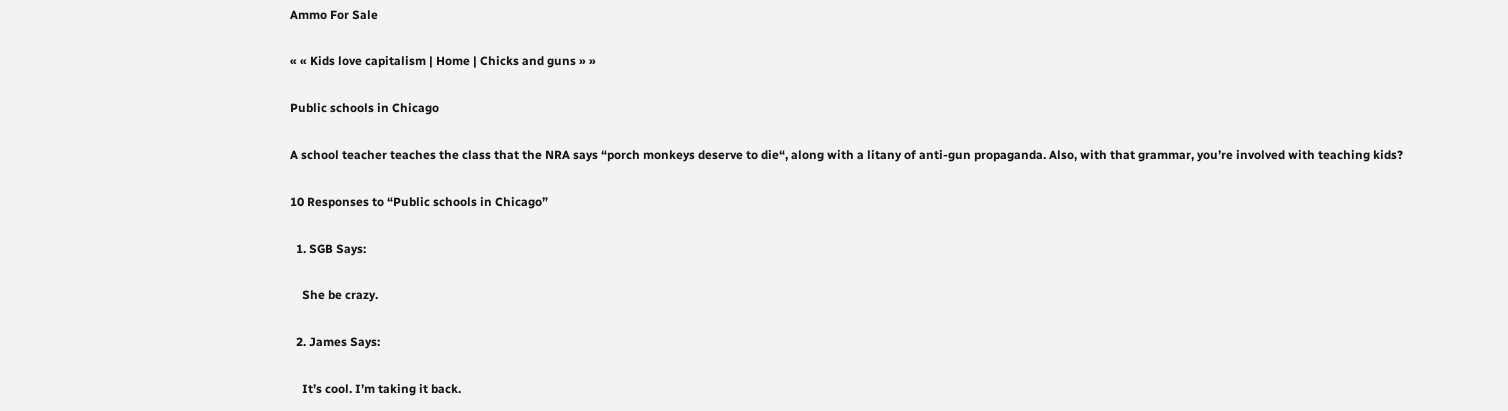Ammo For Sale

« « Kids love capitalism | Home | Chicks and guns » »

Public schools in Chicago

A school teacher teaches the class that the NRA says “porch monkeys deserve to die“, along with a litany of anti-gun propaganda. Also, with that grammar, you’re involved with teaching kids?

10 Responses to “Public schools in Chicago”

  1. SGB Says:

    She be crazy.

  2. James Says:

    It’s cool. I’m taking it back.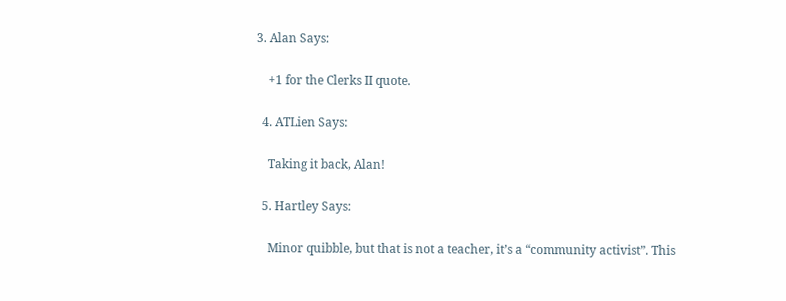3. Alan Says:

    +1 for the Clerks II quote.

  4. ATLien Says:

    Taking it back, Alan!

  5. Hartley Says:

    Minor quibble, but that is not a teacher, it’s a “community activist”. This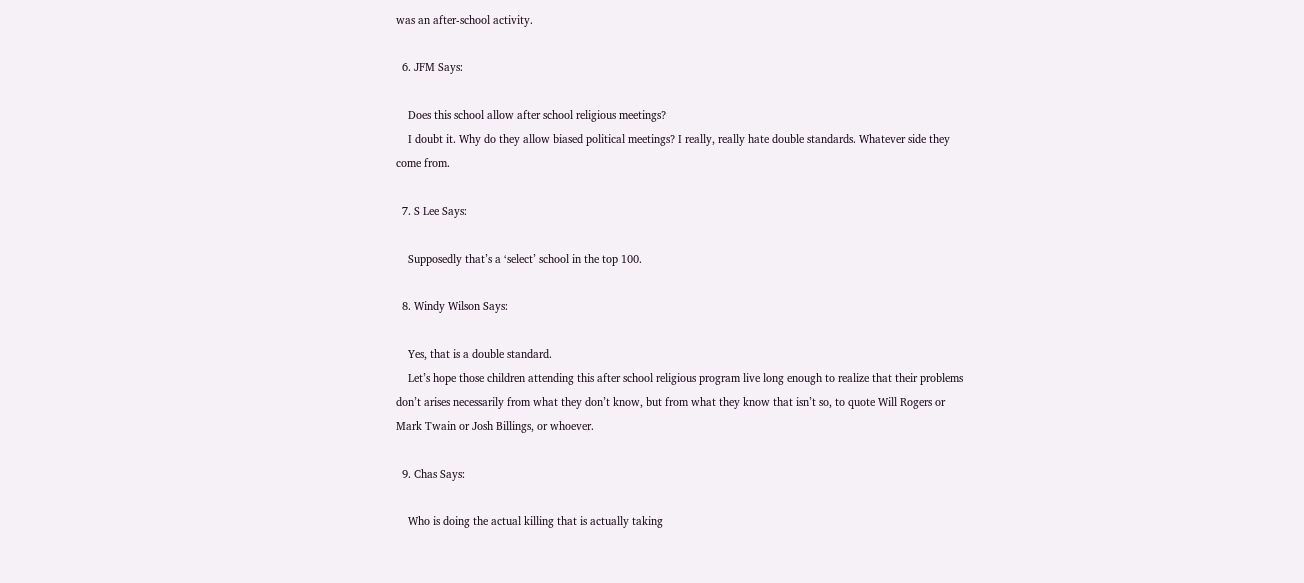was an after-school activity.

  6. JFM Says:

    Does this school allow after school religious meetings?
    I doubt it. Why do they allow biased political meetings? I really, really hate double standards. Whatever side they come from.

  7. S Lee Says:

    Supposedly that’s a ‘select’ school in the top 100.

  8. Windy Wilson Says:

    Yes, that is a double standard.
    Let’s hope those children attending this after school religious program live long enough to realize that their problems don’t arises necessarily from what they don’t know, but from what they know that isn’t so, to quote Will Rogers or Mark Twain or Josh Billings, or whoever.

  9. Chas Says:

    Who is doing the actual killing that is actually taking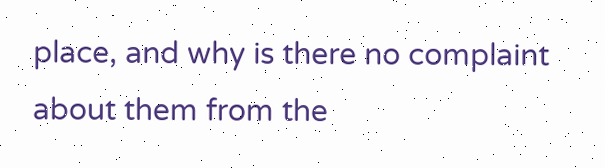place, and why is there no complaint about them from the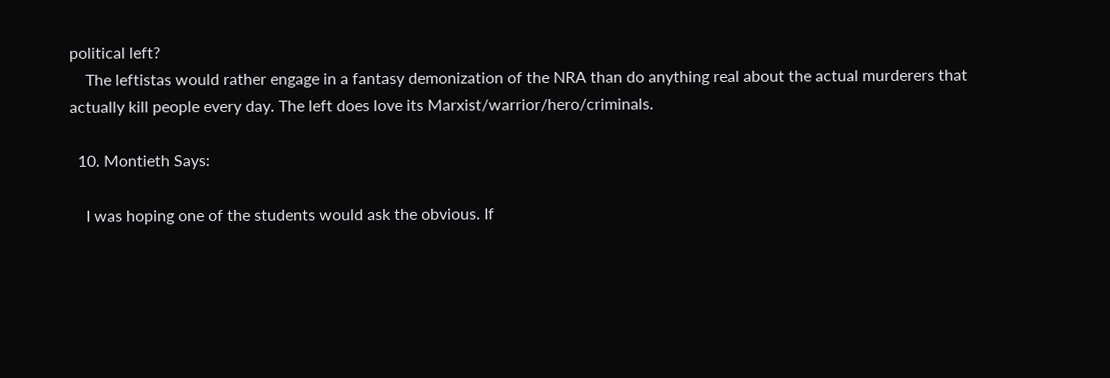political left?
    The leftistas would rather engage in a fantasy demonization of the NRA than do anything real about the actual murderers that actually kill people every day. The left does love its Marxist/warrior/hero/criminals.

  10. Montieth Says:

    I was hoping one of the students would ask the obvious. If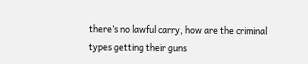there’s no lawful carry, how are the criminal types getting their guns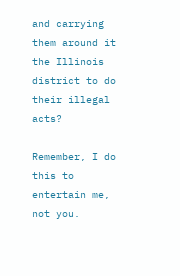and carrying them around it the Illinois district to do their illegal acts?

Remember, I do this to entertain me, not you.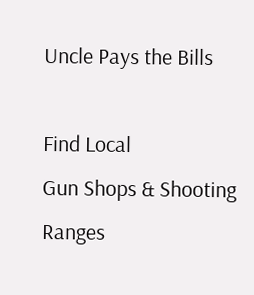Uncle Pays the Bills

Find Local
Gun Shops & Shooting Ranges